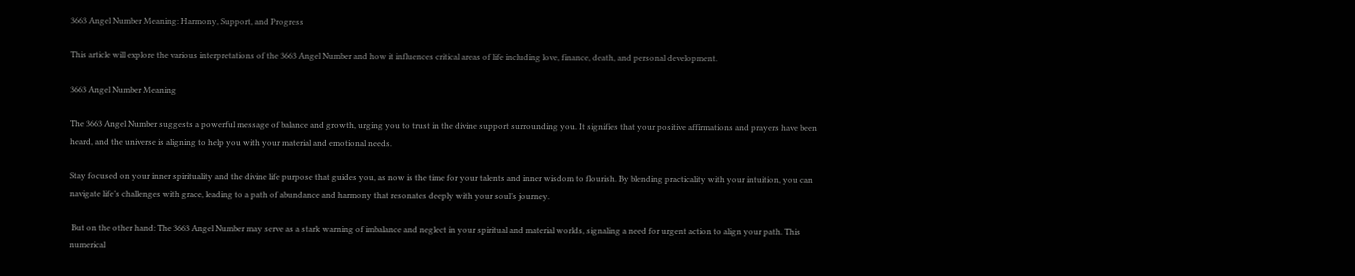3663 Angel Number Meaning: Harmony, Support, and Progress

This article will explore the various interpretations of the 3663 Angel Number and how it influences critical areas of life including love, finance, death, and personal development.

3663 Angel Number Meaning

The 3663 Angel Number suggests a powerful message of balance and growth, urging you to trust in the divine support surrounding you. It signifies that your positive affirmations and prayers have been heard, and the universe is aligning to help you with your material and emotional needs.

Stay focused on your inner spirituality and the divine life purpose that guides you, as now is the time for your talents and inner wisdom to flourish. By blending practicality with your intuition, you can navigate life’s challenges with grace, leading to a path of abundance and harmony that resonates deeply with your soul’s journey.

 But on the other hand: The 3663 Angel Number may serve as a stark warning of imbalance and neglect in your spiritual and material worlds, signaling a need for urgent action to align your path. This numerical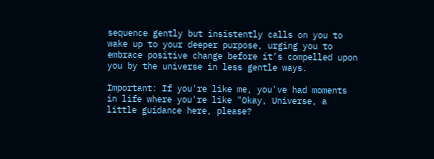sequence gently but insistently calls on you to wake up to your deeper purpose, urging you to embrace positive change before it’s compelled upon you by the universe in less gentle ways.

Important: If you're like me, you've had moments in life where you're like "Okay, Universe, a little guidance here, please?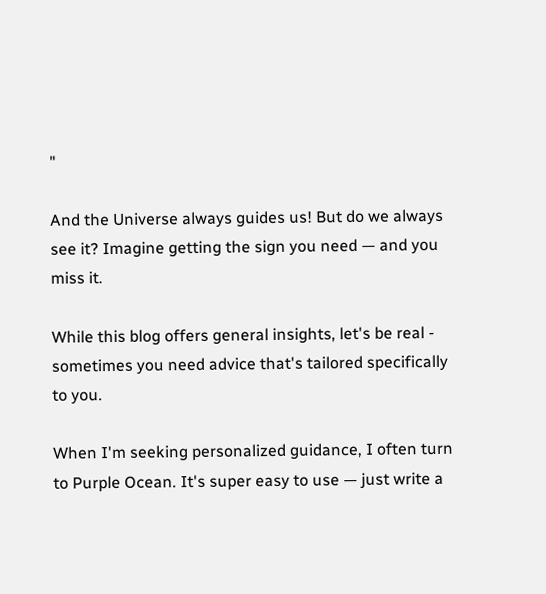"

And the Universe always guides us! But do we always see it? Imagine getting the sign you need — and you miss it.

While this blog offers general insights, let's be real - sometimes you need advice that's tailored specifically to you.

When I'm seeking personalized guidance, I often turn to Purple Ocean. It's super easy to use — just write a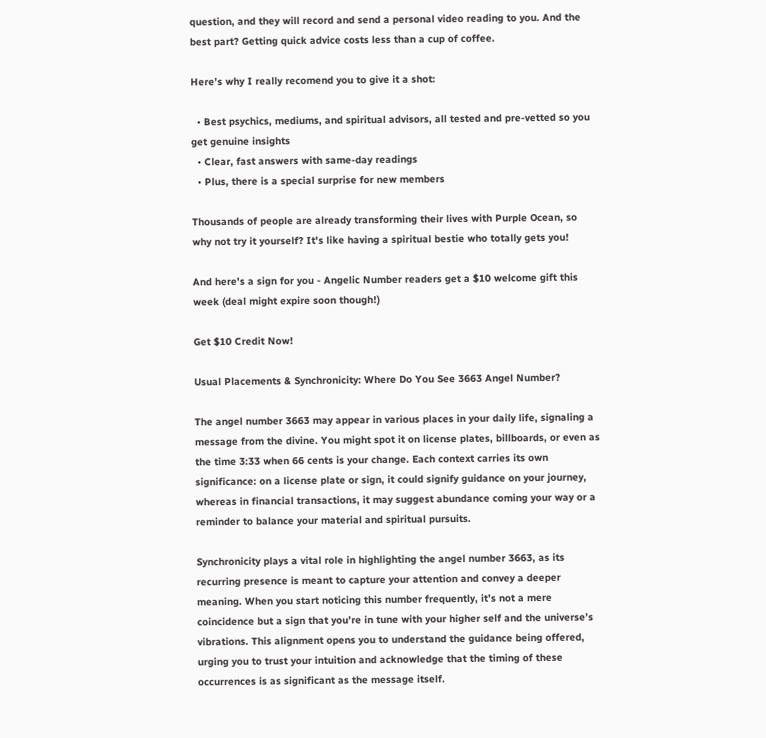question, and they will record and send a personal video reading to you. And the best part? Getting quick advice costs less than a cup of coffee.

Here’s why I really recomend you to give it a shot:

  • Best psychics, mediums, and spiritual advisors, all tested and pre-vetted so you get genuine insights
  • Clear, fast answers with same-day readings
  • Plus, there is a special surprise for new members

Thousands of people are already transforming their lives with Purple Ocean, so why not try it yourself? It's like having a spiritual bestie who totally gets you!

And here's a sign for you - Angelic Number readers get a $10 welcome gift this week (deal might expire soon though!)

Get $10 Credit Now!

Usual Placements & Synchronicity: Where Do You See 3663 Angel Number?

The angel number 3663 may appear in various places in your daily life, signaling a message from the divine. You might spot it on license plates, billboards, or even as the time 3:33 when 66 cents is your change. Each context carries its own significance: on a license plate or sign, it could signify guidance on your journey, whereas in financial transactions, it may suggest abundance coming your way or a reminder to balance your material and spiritual pursuits.

Synchronicity plays a vital role in highlighting the angel number 3663, as its recurring presence is meant to capture your attention and convey a deeper meaning. When you start noticing this number frequently, it’s not a mere coincidence but a sign that you’re in tune with your higher self and the universe’s vibrations. This alignment opens you to understand the guidance being offered, urging you to trust your intuition and acknowledge that the timing of these occurrences is as significant as the message itself.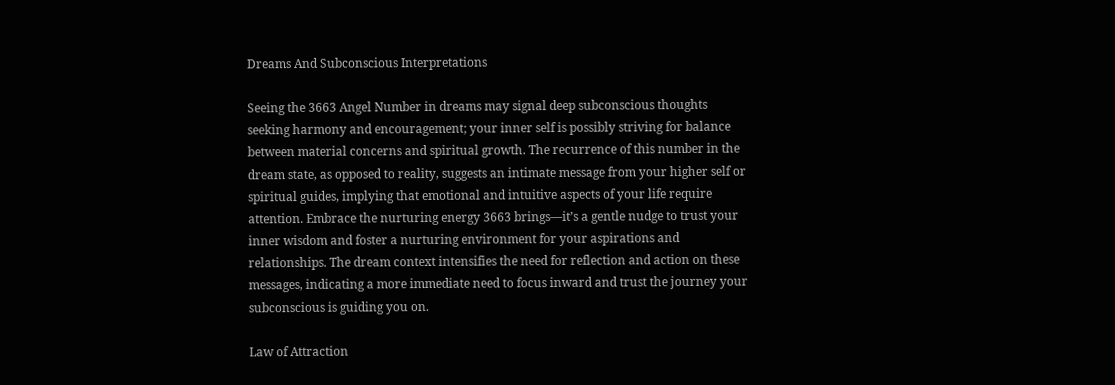Dreams And Subconscious Interpretations

Seeing the 3663 Angel Number in dreams may signal deep subconscious thoughts seeking harmony and encouragement; your inner self is possibly striving for balance between material concerns and spiritual growth. The recurrence of this number in the dream state, as opposed to reality, suggests an intimate message from your higher self or spiritual guides, implying that emotional and intuitive aspects of your life require attention. Embrace the nurturing energy 3663 brings—it’s a gentle nudge to trust your inner wisdom and foster a nurturing environment for your aspirations and relationships. The dream context intensifies the need for reflection and action on these messages, indicating a more immediate need to focus inward and trust the journey your subconscious is guiding you on.

Law of Attraction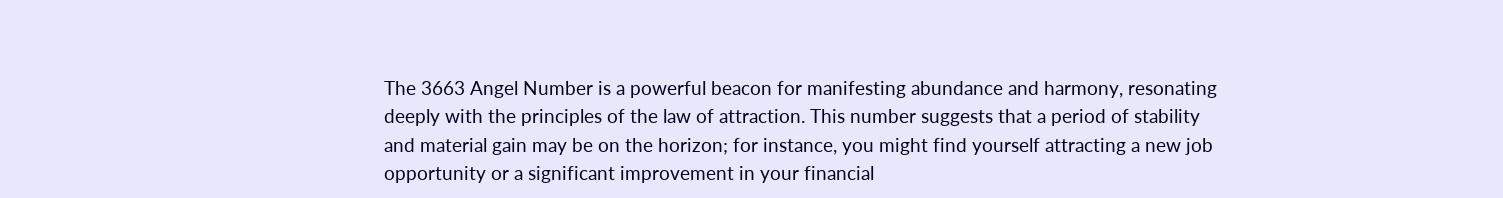The 3663 Angel Number is a powerful beacon for manifesting abundance and harmony, resonating deeply with the principles of the law of attraction. This number suggests that a period of stability and material gain may be on the horizon; for instance, you might find yourself attracting a new job opportunity or a significant improvement in your financial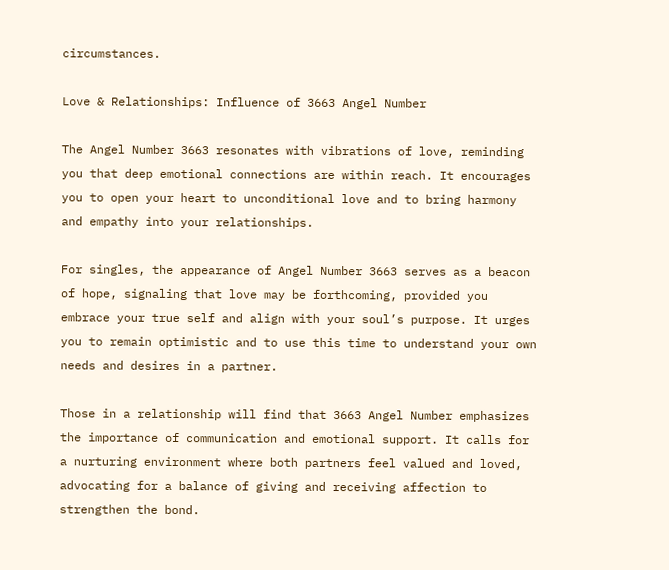circumstances.

Love & Relationships: Influence of 3663 Angel Number

The Angel Number 3663 resonates with vibrations of love, reminding you that deep emotional connections are within reach. It encourages you to open your heart to unconditional love and to bring harmony and empathy into your relationships.

For singles, the appearance of Angel Number 3663 serves as a beacon of hope, signaling that love may be forthcoming, provided you embrace your true self and align with your soul’s purpose. It urges you to remain optimistic and to use this time to understand your own needs and desires in a partner.

Those in a relationship will find that 3663 Angel Number emphasizes the importance of communication and emotional support. It calls for a nurturing environment where both partners feel valued and loved, advocating for a balance of giving and receiving affection to strengthen the bond.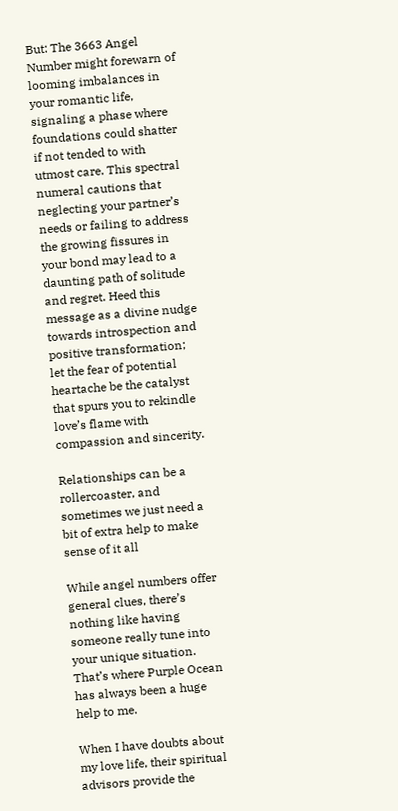But: The 3663 Angel Number might forewarn of looming imbalances in your romantic life, signaling a phase where foundations could shatter if not tended to with utmost care. This spectral numeral cautions that neglecting your partner’s needs or failing to address the growing fissures in your bond may lead to a daunting path of solitude and regret. Heed this message as a divine nudge towards introspection and positive transformation; let the fear of potential heartache be the catalyst that spurs you to rekindle love’s flame with compassion and sincerity.

Relationships can be a rollercoaster, and sometimes we just need a bit of extra help to make sense of it all

While angel numbers offer general clues, there’s nothing like having someone really tune into your unique situation. That’s where Purple Ocean has always been a huge help to me.

When I have doubts about my love life, their spiritual advisors provide the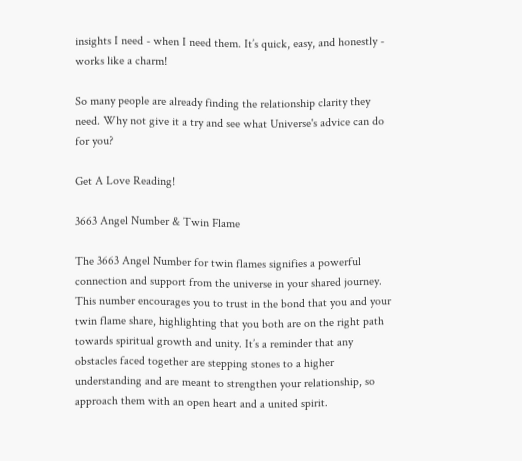insights I need - when I need them. It’s quick, easy, and honestly - works like a charm!

So many people are already finding the relationship clarity they need. Why not give it a try and see what Universe's advice can do for you?

Get A Love Reading!

3663 Angel Number & Twin Flame

The 3663 Angel Number for twin flames signifies a powerful connection and support from the universe in your shared journey. This number encourages you to trust in the bond that you and your twin flame share, highlighting that you both are on the right path towards spiritual growth and unity. It’s a reminder that any obstacles faced together are stepping stones to a higher understanding and are meant to strengthen your relationship, so approach them with an open heart and a united spirit.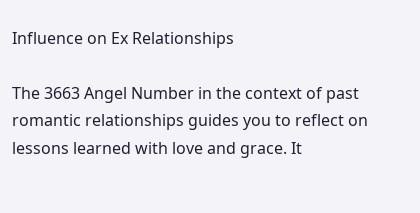Influence on Ex Relationships

The 3663 Angel Number in the context of past romantic relationships guides you to reflect on lessons learned with love and grace. It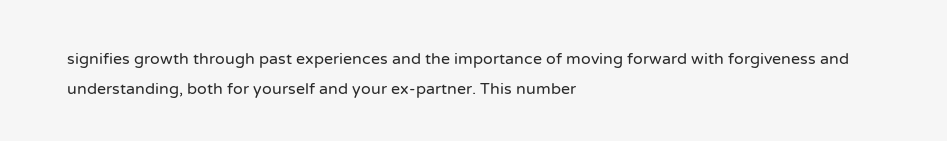signifies growth through past experiences and the importance of moving forward with forgiveness and understanding, both for yourself and your ex-partner. This number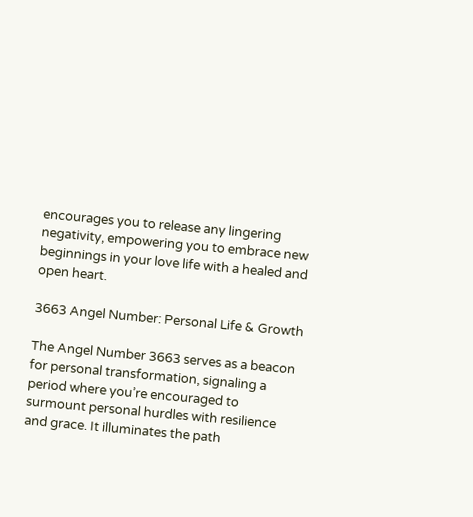encourages you to release any lingering negativity, empowering you to embrace new beginnings in your love life with a healed and open heart.

3663 Angel Number: Personal Life & Growth

The Angel Number 3663 serves as a beacon for personal transformation, signaling a period where you’re encouraged to surmount personal hurdles with resilience and grace. It illuminates the path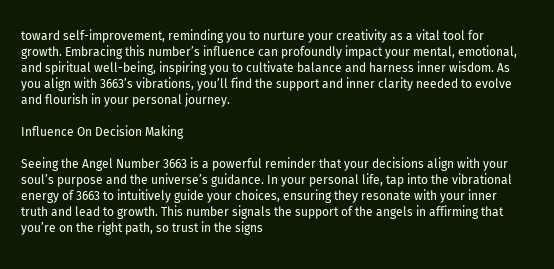toward self-improvement, reminding you to nurture your creativity as a vital tool for growth. Embracing this number’s influence can profoundly impact your mental, emotional, and spiritual well-being, inspiring you to cultivate balance and harness inner wisdom. As you align with 3663’s vibrations, you’ll find the support and inner clarity needed to evolve and flourish in your personal journey.

Influence On Decision Making

Seeing the Angel Number 3663 is a powerful reminder that your decisions align with your soul’s purpose and the universe’s guidance. In your personal life, tap into the vibrational energy of 3663 to intuitively guide your choices, ensuring they resonate with your inner truth and lead to growth. This number signals the support of the angels in affirming that you’re on the right path, so trust in the signs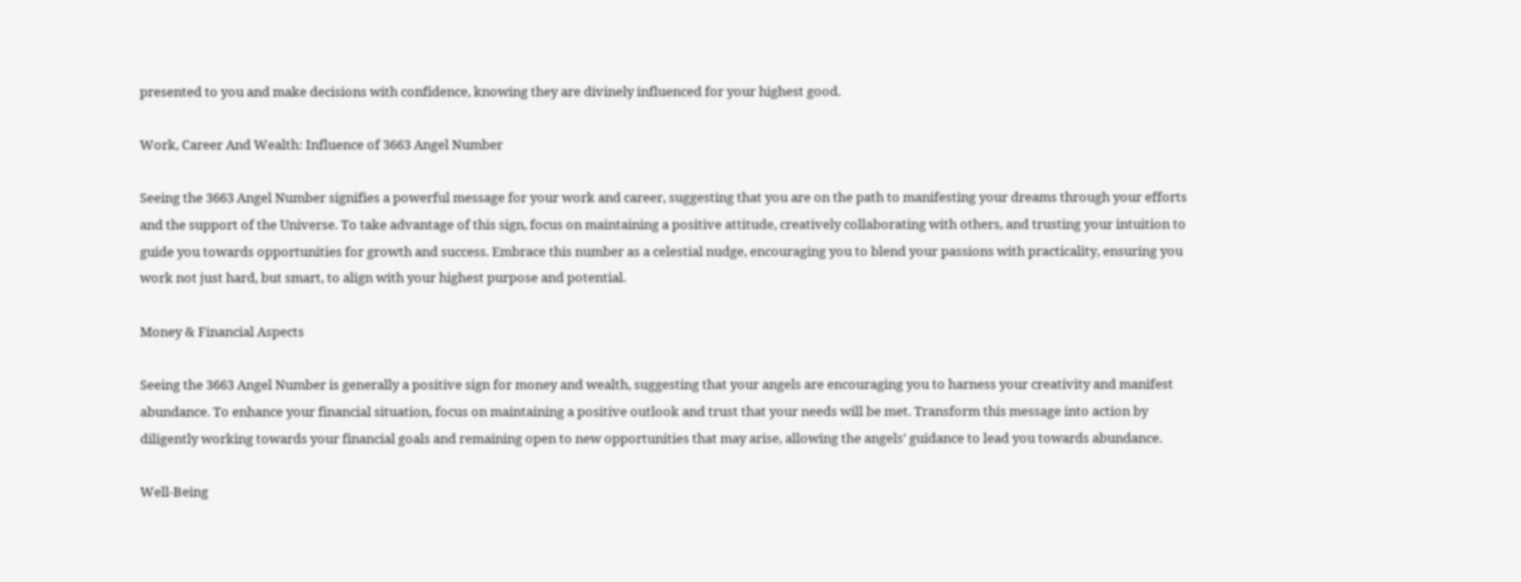presented to you and make decisions with confidence, knowing they are divinely influenced for your highest good.

Work, Career And Wealth: Influence of 3663 Angel Number

Seeing the 3663 Angel Number signifies a powerful message for your work and career, suggesting that you are on the path to manifesting your dreams through your efforts and the support of the Universe. To take advantage of this sign, focus on maintaining a positive attitude, creatively collaborating with others, and trusting your intuition to guide you towards opportunities for growth and success. Embrace this number as a celestial nudge, encouraging you to blend your passions with practicality, ensuring you work not just hard, but smart, to align with your highest purpose and potential.

Money & Financial Aspects

Seeing the 3663 Angel Number is generally a positive sign for money and wealth, suggesting that your angels are encouraging you to harness your creativity and manifest abundance. To enhance your financial situation, focus on maintaining a positive outlook and trust that your needs will be met. Transform this message into action by diligently working towards your financial goals and remaining open to new opportunities that may arise, allowing the angels’ guidance to lead you towards abundance.

Well-Being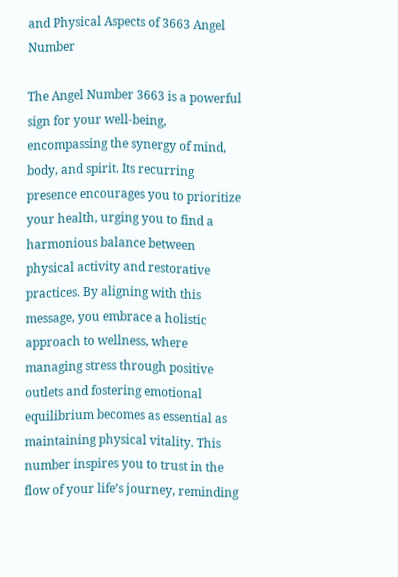and Physical Aspects of 3663 Angel Number

The Angel Number 3663 is a powerful sign for your well-being, encompassing the synergy of mind, body, and spirit. Its recurring presence encourages you to prioritize your health, urging you to find a harmonious balance between physical activity and restorative practices. By aligning with this message, you embrace a holistic approach to wellness, where managing stress through positive outlets and fostering emotional equilibrium becomes as essential as maintaining physical vitality. This number inspires you to trust in the flow of your life’s journey, reminding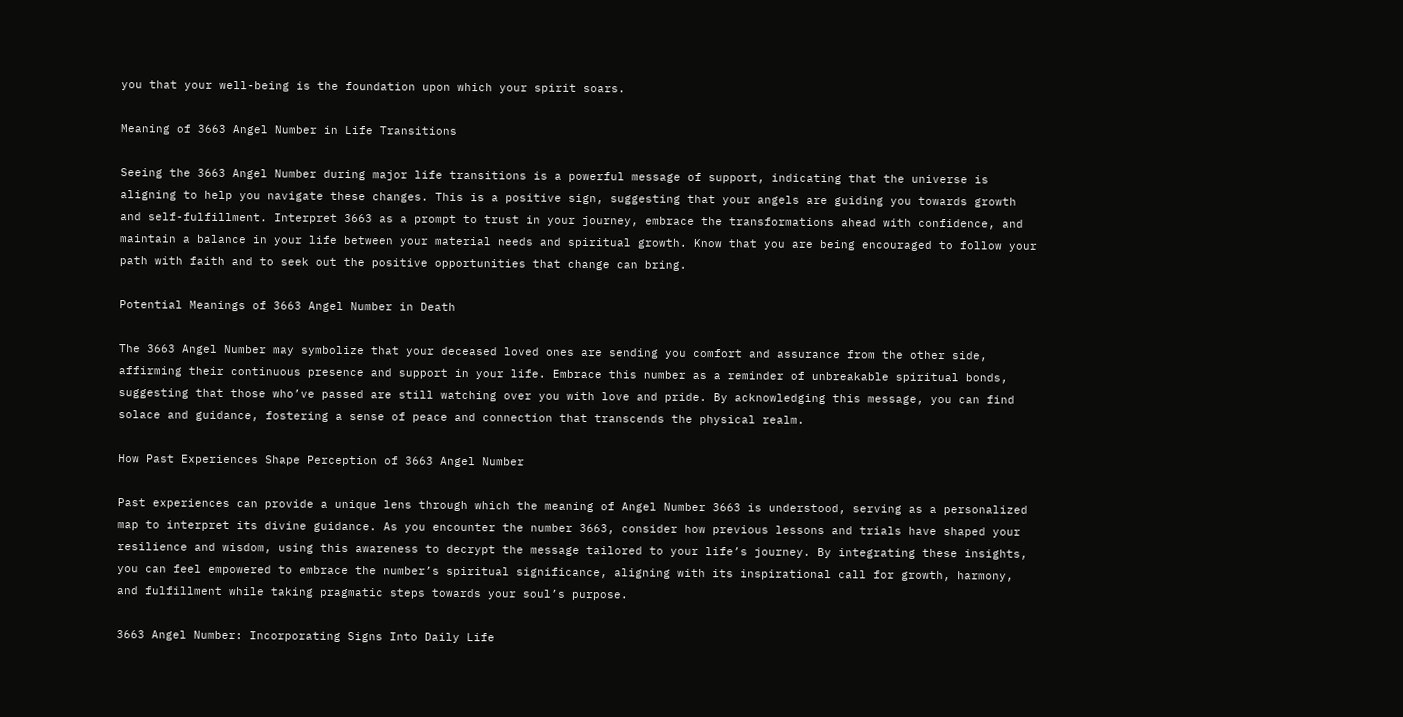you that your well-being is the foundation upon which your spirit soars.

Meaning of 3663 Angel Number in Life Transitions

Seeing the 3663 Angel Number during major life transitions is a powerful message of support, indicating that the universe is aligning to help you navigate these changes. This is a positive sign, suggesting that your angels are guiding you towards growth and self-fulfillment. Interpret 3663 as a prompt to trust in your journey, embrace the transformations ahead with confidence, and maintain a balance in your life between your material needs and spiritual growth. Know that you are being encouraged to follow your path with faith and to seek out the positive opportunities that change can bring.

Potential Meanings of 3663 Angel Number in Death

The 3663 Angel Number may symbolize that your deceased loved ones are sending you comfort and assurance from the other side, affirming their continuous presence and support in your life. Embrace this number as a reminder of unbreakable spiritual bonds, suggesting that those who’ve passed are still watching over you with love and pride. By acknowledging this message, you can find solace and guidance, fostering a sense of peace and connection that transcends the physical realm.

How Past Experiences Shape Perception of 3663 Angel Number

Past experiences can provide a unique lens through which the meaning of Angel Number 3663 is understood, serving as a personalized map to interpret its divine guidance. As you encounter the number 3663, consider how previous lessons and trials have shaped your resilience and wisdom, using this awareness to decrypt the message tailored to your life’s journey. By integrating these insights, you can feel empowered to embrace the number’s spiritual significance, aligning with its inspirational call for growth, harmony, and fulfillment while taking pragmatic steps towards your soul’s purpose.

3663 Angel Number: Incorporating Signs Into Daily Life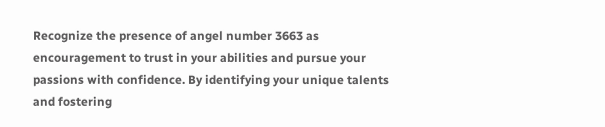Recognize the presence of angel number 3663 as encouragement to trust in your abilities and pursue your passions with confidence. By identifying your unique talents and fostering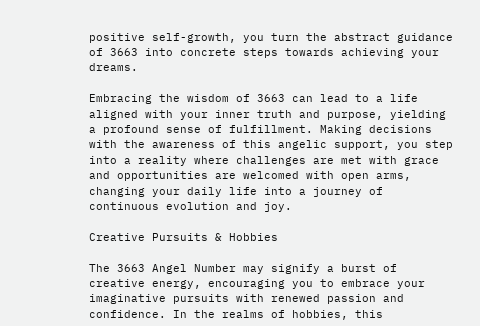positive self-growth, you turn the abstract guidance of 3663 into concrete steps towards achieving your dreams.

Embracing the wisdom of 3663 can lead to a life aligned with your inner truth and purpose, yielding a profound sense of fulfillment. Making decisions with the awareness of this angelic support, you step into a reality where challenges are met with grace and opportunities are welcomed with open arms, changing your daily life into a journey of continuous evolution and joy.

Creative Pursuits & Hobbies

The 3663 Angel Number may signify a burst of creative energy, encouraging you to embrace your imaginative pursuits with renewed passion and confidence. In the realms of hobbies, this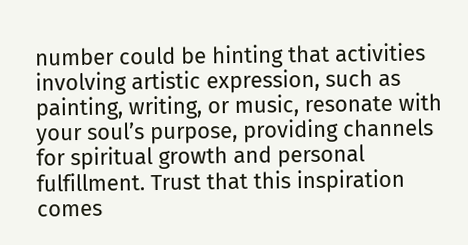number could be hinting that activities involving artistic expression, such as painting, writing, or music, resonate with your soul’s purpose, providing channels for spiritual growth and personal fulfillment. Trust that this inspiration comes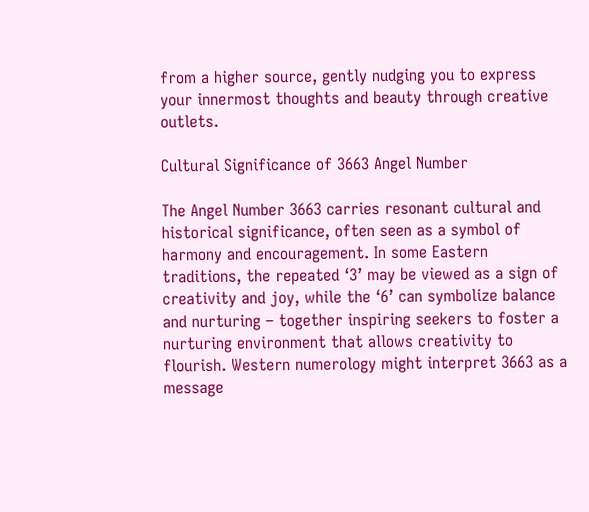from a higher source, gently nudging you to express your innermost thoughts and beauty through creative outlets.

Cultural Significance of 3663 Angel Number

The Angel Number 3663 carries resonant cultural and historical significance, often seen as a symbol of harmony and encouragement. In some Eastern traditions, the repeated ‘3’ may be viewed as a sign of creativity and joy, while the ‘6’ can symbolize balance and nurturing – together inspiring seekers to foster a nurturing environment that allows creativity to flourish. Western numerology might interpret 3663 as a message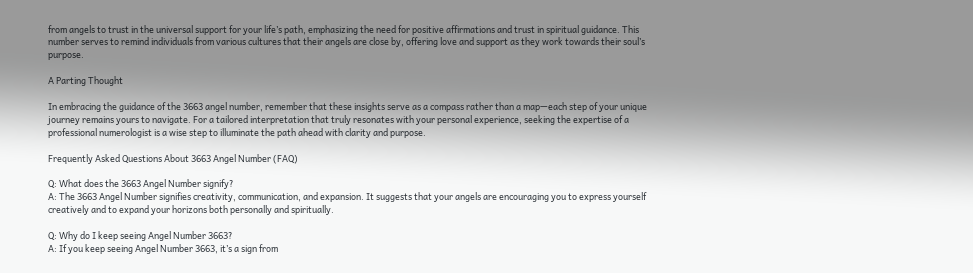from angels to trust in the universal support for your life’s path, emphasizing the need for positive affirmations and trust in spiritual guidance. This number serves to remind individuals from various cultures that their angels are close by, offering love and support as they work towards their soul’s purpose.

A Parting Thought

In embracing the guidance of the 3663 angel number, remember that these insights serve as a compass rather than a map—each step of your unique journey remains yours to navigate. For a tailored interpretation that truly resonates with your personal experience, seeking the expertise of a professional numerologist is a wise step to illuminate the path ahead with clarity and purpose.

Frequently Asked Questions About 3663 Angel Number (FAQ)

Q: What does the 3663 Angel Number signify?
A: The 3663 Angel Number signifies creativity, communication, and expansion. It suggests that your angels are encouraging you to express yourself creatively and to expand your horizons both personally and spiritually.

Q: Why do I keep seeing Angel Number 3663?
A: If you keep seeing Angel Number 3663, it’s a sign from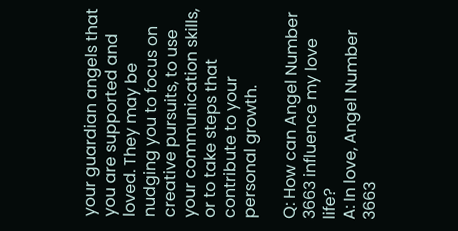your guardian angels that you are supported and loved. They may be nudging you to focus on creative pursuits, to use your communication skills, or to take steps that contribute to your personal growth.

Q: How can Angel Number 3663 influence my love life?
A: In love, Angel Number 3663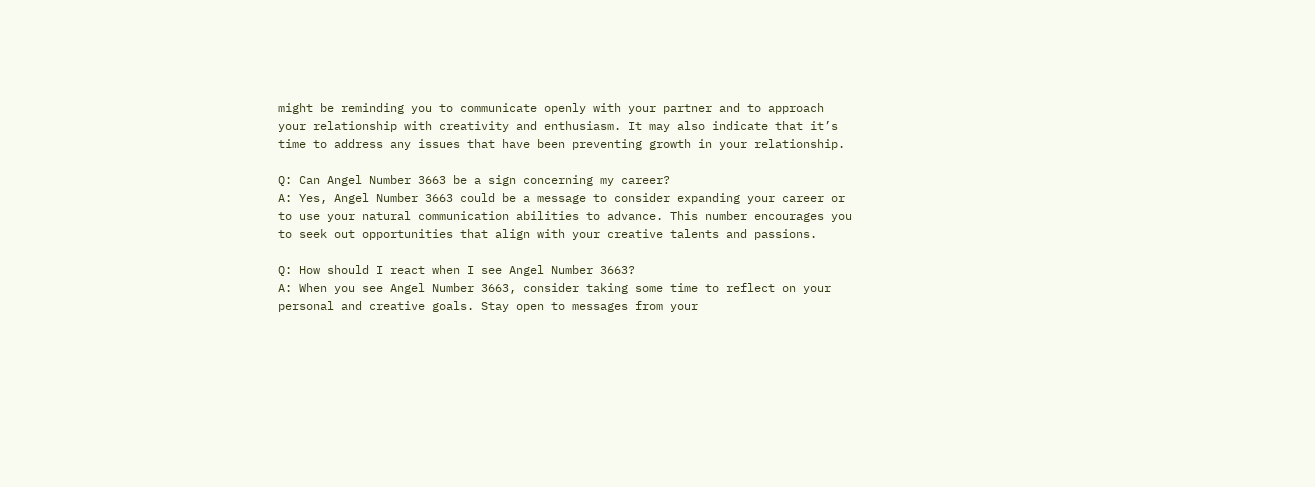might be reminding you to communicate openly with your partner and to approach your relationship with creativity and enthusiasm. It may also indicate that it’s time to address any issues that have been preventing growth in your relationship.

Q: Can Angel Number 3663 be a sign concerning my career?
A: Yes, Angel Number 3663 could be a message to consider expanding your career or to use your natural communication abilities to advance. This number encourages you to seek out opportunities that align with your creative talents and passions.

Q: How should I react when I see Angel Number 3663?
A: When you see Angel Number 3663, consider taking some time to reflect on your personal and creative goals. Stay open to messages from your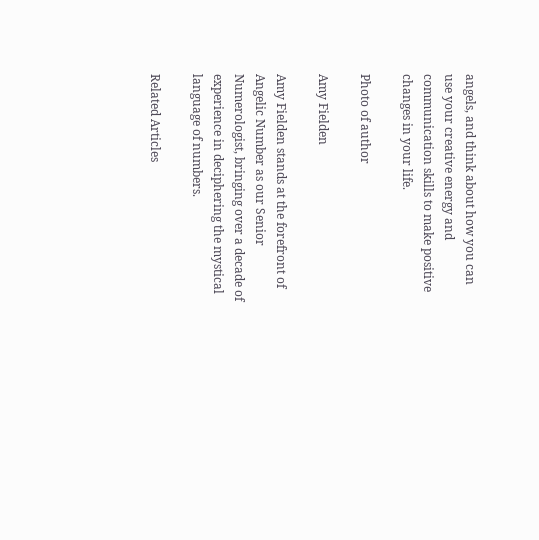angels, and think about how you can use your creative energy and communication skills to make positive changes in your life.

Photo of author

Amy Fielden

Amy Fielden stands at the forefront of Angelic Number as our Senior Numerologist, bringing over a decade of experience in deciphering the mystical language of numbers.

Related Articles